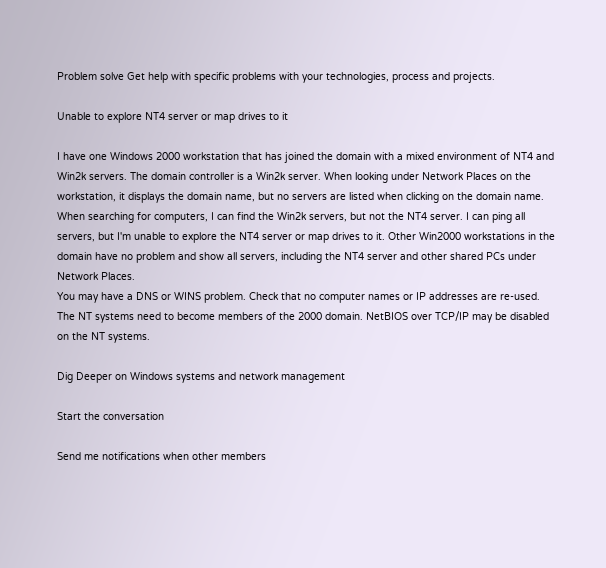Problem solve Get help with specific problems with your technologies, process and projects.

Unable to explore NT4 server or map drives to it

I have one Windows 2000 workstation that has joined the domain with a mixed environment of NT4 and Win2k servers. The domain controller is a Win2k server. When looking under Network Places on the workstation, it displays the domain name, but no servers are listed when clicking on the domain name. When searching for computers, I can find the Win2k servers, but not the NT4 server. I can ping all servers, but I'm unable to explore the NT4 server or map drives to it. Other Win2000 workstations in the domain have no problem and show all servers, including the NT4 server and other shared PCs under Network Places.
You may have a DNS or WINS problem. Check that no computer names or IP addresses are re-used. The NT systems need to become members of the 2000 domain. NetBIOS over TCP/IP may be disabled on the NT systems.

Dig Deeper on Windows systems and network management

Start the conversation

Send me notifications when other members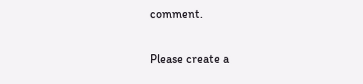comment.

Please create a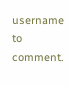username to comment.